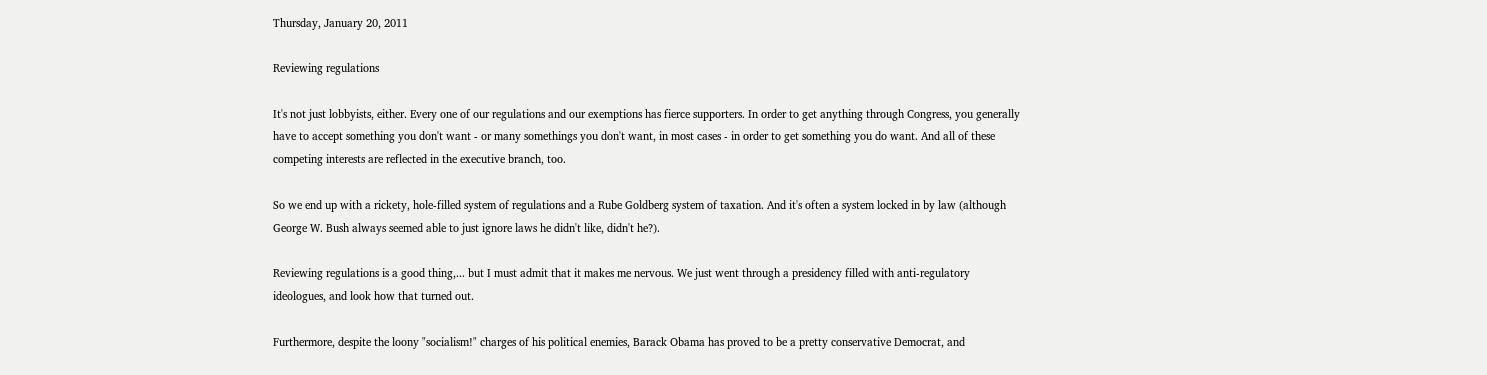Thursday, January 20, 2011

Reviewing regulations

It's not just lobbyists, either. Every one of our regulations and our exemptions has fierce supporters. In order to get anything through Congress, you generally have to accept something you don't want - or many somethings you don't want, in most cases - in order to get something you do want. And all of these competing interests are reflected in the executive branch, too.

So we end up with a rickety, hole-filled system of regulations and a Rube Goldberg system of taxation. And it's often a system locked in by law (although George W. Bush always seemed able to just ignore laws he didn't like, didn't he?).

Reviewing regulations is a good thing,... but I must admit that it makes me nervous. We just went through a presidency filled with anti-regulatory ideologues, and look how that turned out.

Furthermore, despite the loony "socialism!" charges of his political enemies, Barack Obama has proved to be a pretty conservative Democrat, and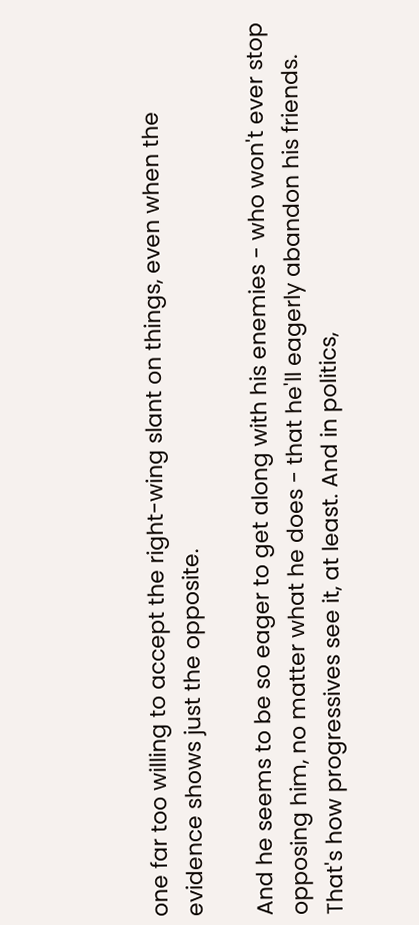one far too willing to accept the right-wing slant on things, even when the evidence shows just the opposite.

And he seems to be so eager to get along with his enemies - who won't ever stop opposing him, no matter what he does - that he'll eagerly abandon his friends. That's how progressives see it, at least. And in politics,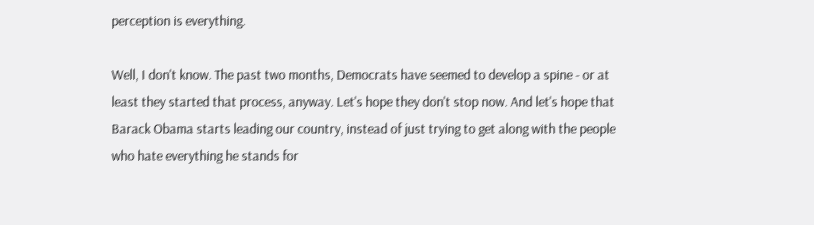perception is everything.

Well, I don't know. The past two months, Democrats have seemed to develop a spine - or at least they started that process, anyway. Let's hope they don't stop now. And let's hope that Barack Obama starts leading our country, instead of just trying to get along with the people who hate everything he stands for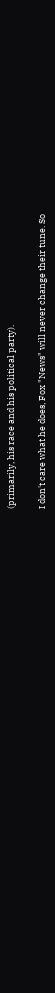(primarily, his race and his political party).

I don't care what he does, Fox "News" will never change their tune. So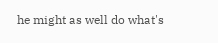he might as well do what's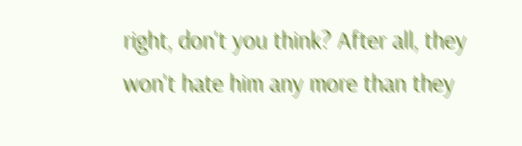right, don't you think? After all, they won't hate him any more than they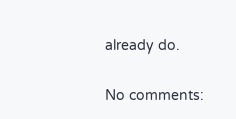already do.

No comments: